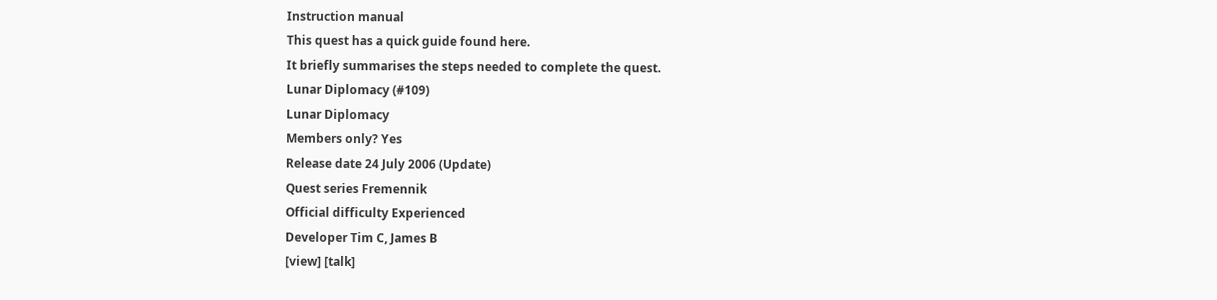Instruction manual
This quest has a quick guide found here.
It briefly summarises the steps needed to complete the quest.
Lunar Diplomacy (#109)
Lunar Diplomacy
Members only? Yes
Release date 24 July 2006 (Update)
Quest series Fremennik
Official difficulty Experienced
Developer Tim C, James B
[view] [talk]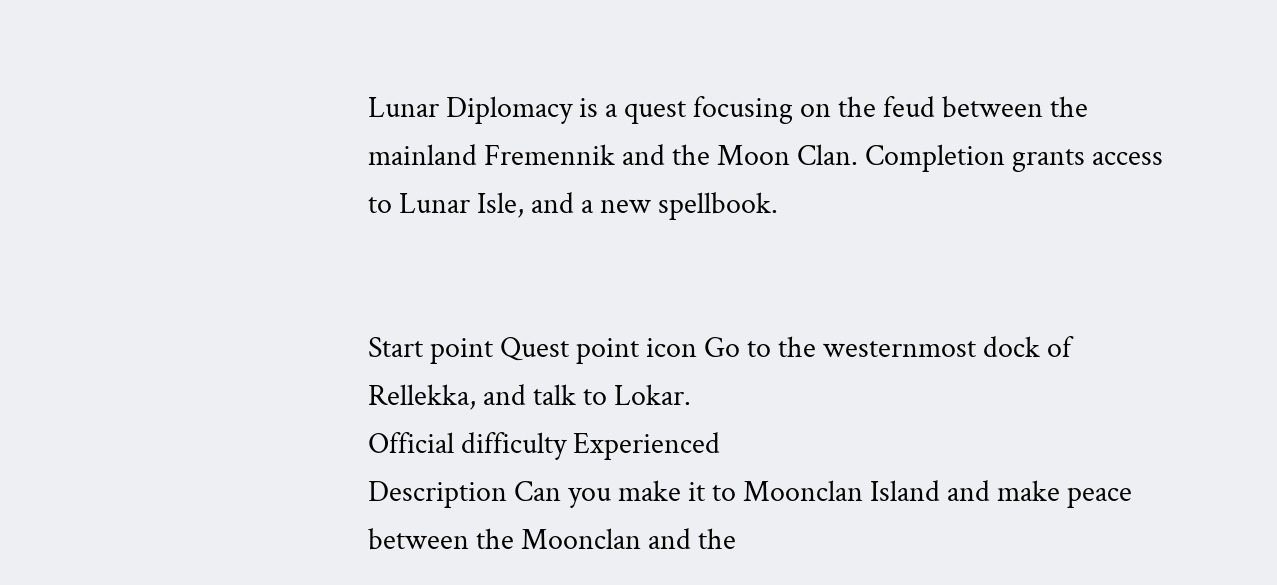Lunar Diplomacy is a quest focusing on the feud between the mainland Fremennik and the Moon Clan. Completion grants access to Lunar Isle, and a new spellbook.


Start point Quest point icon Go to the westernmost dock of Rellekka, and talk to Lokar.
Official difficulty Experienced
Description Can you make it to Moonclan Island and make peace between the Moonclan and the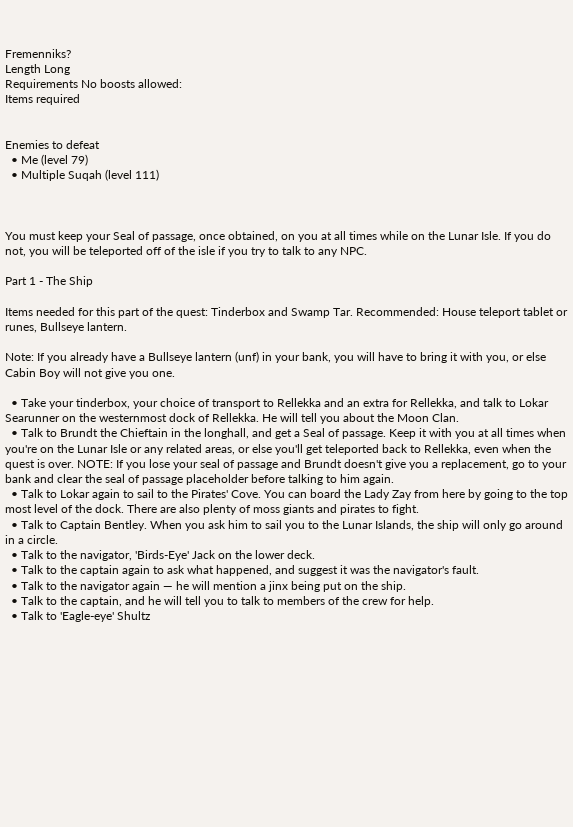Fremenniks?
Length Long
Requirements No boosts allowed:
Items required


Enemies to defeat
  • Me (level 79)
  • Multiple Suqah (level 111)



You must keep your Seal of passage, once obtained, on you at all times while on the Lunar Isle. If you do not, you will be teleported off of the isle if you try to talk to any NPC.

Part 1 - The Ship

Items needed for this part of the quest: Tinderbox and Swamp Tar. Recommended: House teleport tablet or runes, Bullseye lantern.

Note: If you already have a Bullseye lantern (unf) in your bank, you will have to bring it with you, or else Cabin Boy will not give you one.

  • Take your tinderbox, your choice of transport to Rellekka and an extra for Rellekka, and talk to Lokar Searunner on the westernmost dock of Rellekka. He will tell you about the Moon Clan.
  • Talk to Brundt the Chieftain in the longhall, and get a Seal of passage. Keep it with you at all times when you're on the Lunar Isle or any related areas, or else you'll get teleported back to Rellekka, even when the quest is over. NOTE: If you lose your seal of passage and Brundt doesn't give you a replacement, go to your bank and clear the seal of passage placeholder before talking to him again.
  • Talk to Lokar again to sail to the Pirates' Cove. You can board the Lady Zay from here by going to the top most level of the dock. There are also plenty of moss giants and pirates to fight.
  • Talk to Captain Bentley. When you ask him to sail you to the Lunar Islands, the ship will only go around in a circle.
  • Talk to the navigator, 'Birds-Eye' Jack on the lower deck.
  • Talk to the captain again to ask what happened, and suggest it was the navigator's fault.
  • Talk to the navigator again — he will mention a jinx being put on the ship.
  • Talk to the captain, and he will tell you to talk to members of the crew for help.
  • Talk to 'Eagle-eye' Shultz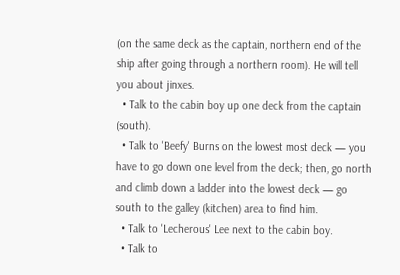(on the same deck as the captain, northern end of the ship after going through a northern room). He will tell you about jinxes.
  • Talk to the cabin boy up one deck from the captain (south).
  • Talk to 'Beefy' Burns on the lowest most deck — you have to go down one level from the deck; then, go north and climb down a ladder into the lowest deck — go south to the galley (kitchen) area to find him.
  • Talk to 'Lecherous' Lee next to the cabin boy.
  • Talk to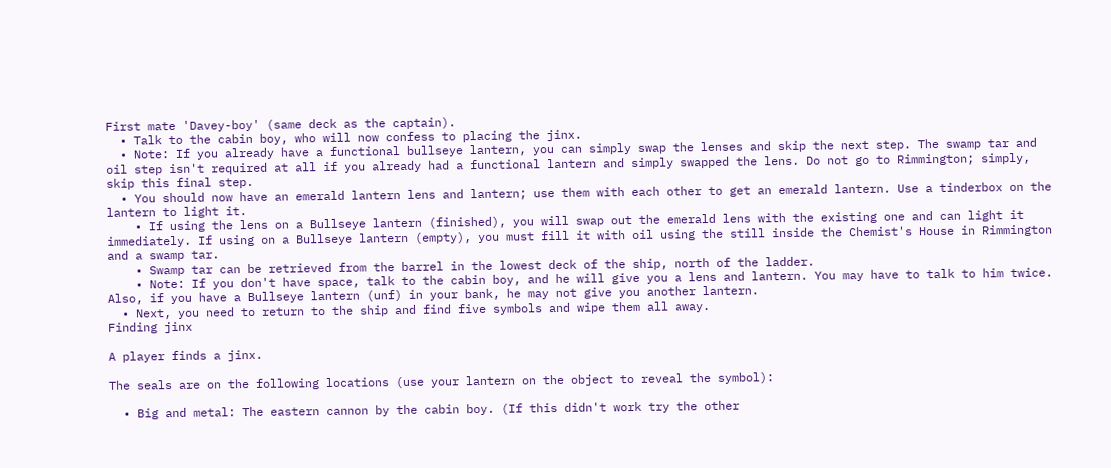First mate 'Davey-boy' (same deck as the captain).
  • Talk to the cabin boy, who will now confess to placing the jinx.
  • Note: If you already have a functional bullseye lantern, you can simply swap the lenses and skip the next step. The swamp tar and oil step isn't required at all if you already had a functional lantern and simply swapped the lens. Do not go to Rimmington; simply, skip this final step.
  • You should now have an emerald lantern lens and lantern; use them with each other to get an emerald lantern. Use a tinderbox on the lantern to light it.
    • If using the lens on a Bullseye lantern (finished), you will swap out the emerald lens with the existing one and can light it immediately. If using on a Bullseye lantern (empty), you must fill it with oil using the still inside the Chemist's House in Rimmington and a swamp tar.
    • Swamp tar can be retrieved from the barrel in the lowest deck of the ship, north of the ladder.
    • Note: If you don't have space, talk to the cabin boy, and he will give you a lens and lantern. You may have to talk to him twice. Also, if you have a Bullseye lantern (unf) in your bank, he may not give you another lantern.
  • Next, you need to return to the ship and find five symbols and wipe them all away.
Finding jinx

A player finds a jinx.

The seals are on the following locations (use your lantern on the object to reveal the symbol):

  • Big and metal: The eastern cannon by the cabin boy. (If this didn't work try the other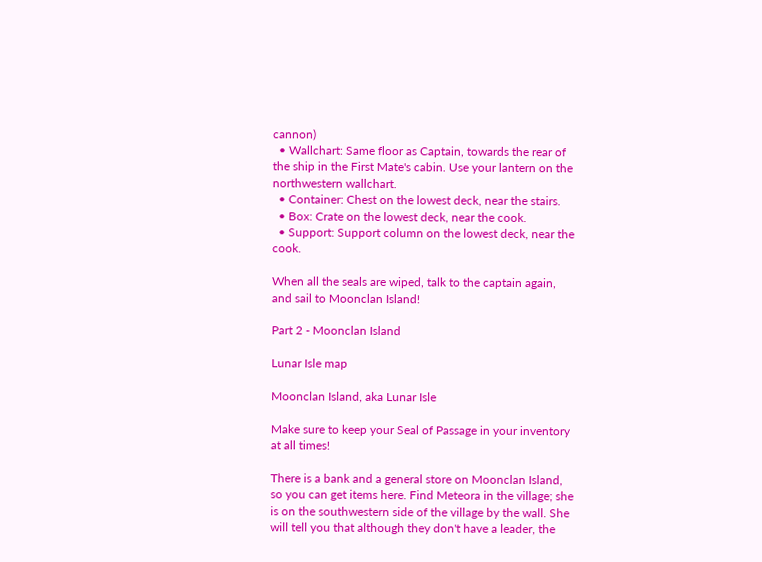cannon)
  • Wallchart: Same floor as Captain, towards the rear of the ship in the First Mate's cabin. Use your lantern on the northwestern wallchart.
  • Container: Chest on the lowest deck, near the stairs.
  • Box: Crate on the lowest deck, near the cook.
  • Support: Support column on the lowest deck, near the cook.

When all the seals are wiped, talk to the captain again, and sail to Moonclan Island!

Part 2 - Moonclan Island

Lunar Isle map

Moonclan Island, aka Lunar Isle

Make sure to keep your Seal of Passage in your inventory at all times!

There is a bank and a general store on Moonclan Island, so you can get items here. Find Meteora in the village; she is on the southwestern side of the village by the wall. She will tell you that although they don't have a leader, the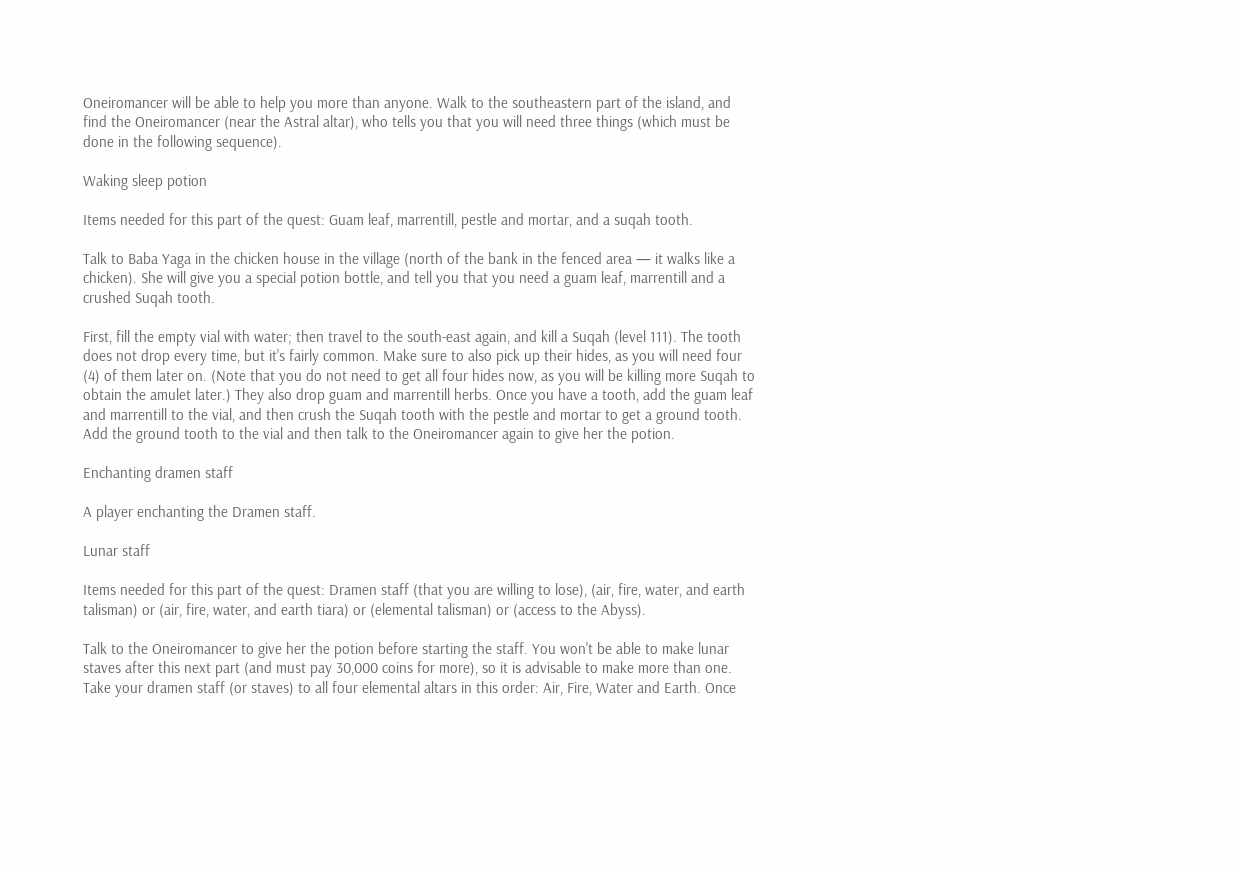Oneiromancer will be able to help you more than anyone. Walk to the southeastern part of the island, and find the Oneiromancer (near the Astral altar), who tells you that you will need three things (which must be done in the following sequence).

Waking sleep potion

Items needed for this part of the quest: Guam leaf, marrentill, pestle and mortar, and a suqah tooth.

Talk to Baba Yaga in the chicken house in the village (north of the bank in the fenced area — it walks like a chicken). She will give you a special potion bottle, and tell you that you need a guam leaf, marrentill and a crushed Suqah tooth.

First, fill the empty vial with water; then travel to the south-east again, and kill a Suqah (level 111). The tooth does not drop every time, but it's fairly common. Make sure to also pick up their hides, as you will need four (4) of them later on. (Note that you do not need to get all four hides now, as you will be killing more Suqah to obtain the amulet later.) They also drop guam and marrentill herbs. Once you have a tooth, add the guam leaf and marrentill to the vial, and then crush the Suqah tooth with the pestle and mortar to get a ground tooth. Add the ground tooth to the vial and then talk to the Oneiromancer again to give her the potion.

Enchanting dramen staff

A player enchanting the Dramen staff.

Lunar staff

Items needed for this part of the quest: Dramen staff (that you are willing to lose), (air, fire, water, and earth talisman) or (air, fire, water, and earth tiara) or (elemental talisman) or (access to the Abyss).

Talk to the Oneiromancer to give her the potion before starting the staff. You won't be able to make lunar staves after this next part (and must pay 30,000 coins for more), so it is advisable to make more than one. Take your dramen staff (or staves) to all four elemental altars in this order: Air, Fire, Water and Earth. Once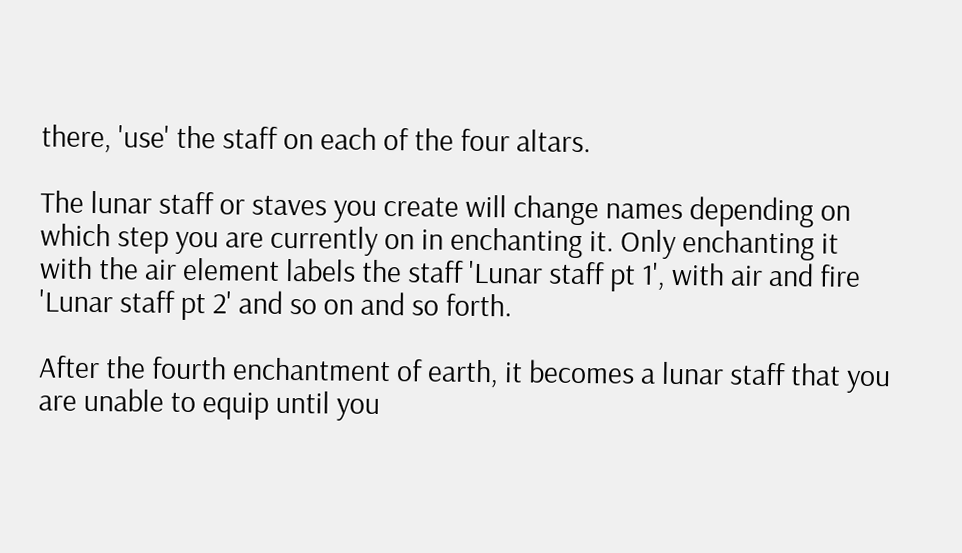there, 'use' the staff on each of the four altars.

The lunar staff or staves you create will change names depending on which step you are currently on in enchanting it. Only enchanting it with the air element labels the staff 'Lunar staff pt 1', with air and fire 'Lunar staff pt 2' and so on and so forth.

After the fourth enchantment of earth, it becomes a lunar staff that you are unable to equip until you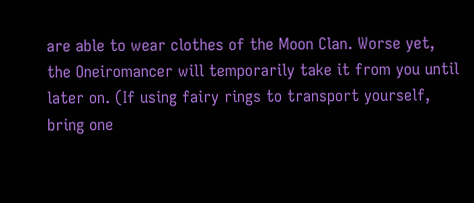are able to wear clothes of the Moon Clan. Worse yet, the Oneiromancer will temporarily take it from you until later on. (If using fairy rings to transport yourself, bring one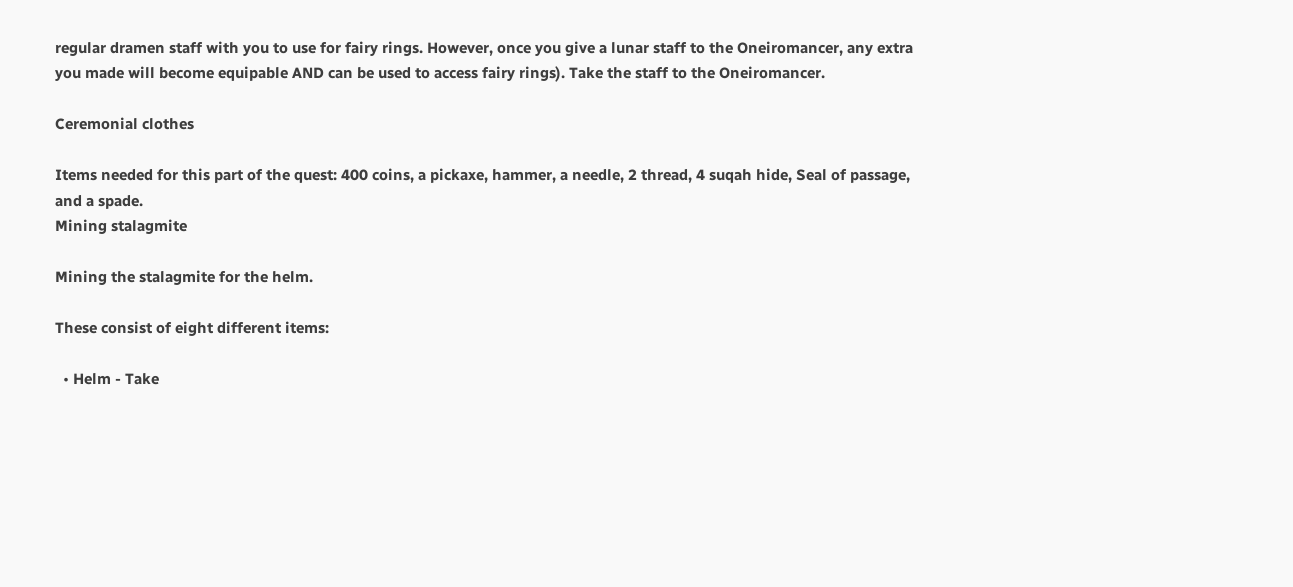regular dramen staff with you to use for fairy rings. However, once you give a lunar staff to the Oneiromancer, any extra you made will become equipable AND can be used to access fairy rings). Take the staff to the Oneiromancer.

Ceremonial clothes

Items needed for this part of the quest: 400 coins, a pickaxe, hammer, a needle, 2 thread, 4 suqah hide, Seal of passage, and a spade.
Mining stalagmite

Mining the stalagmite for the helm.

These consist of eight different items:

  • Helm - Take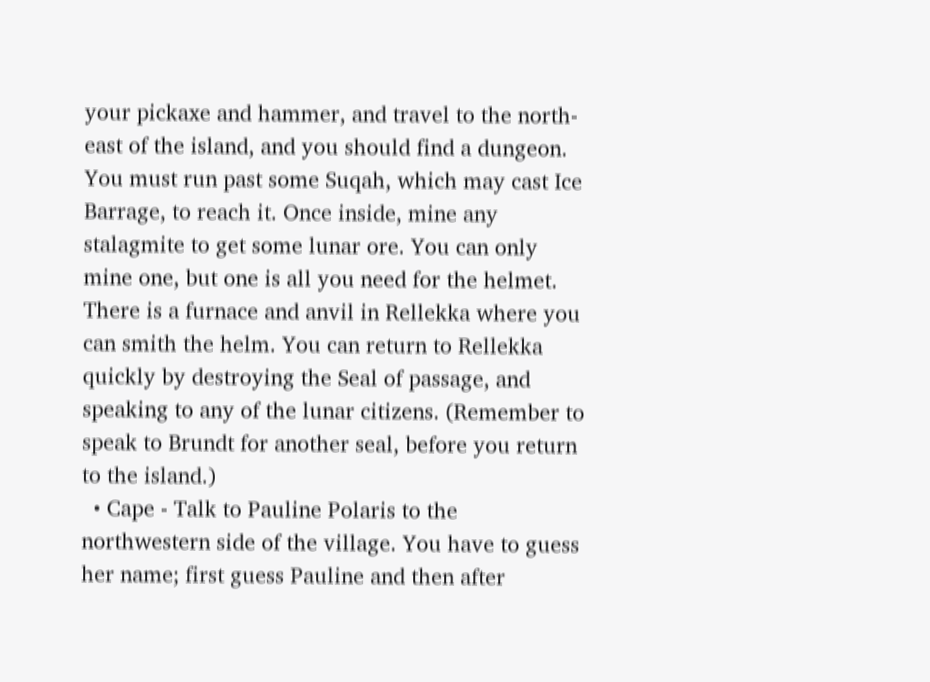your pickaxe and hammer, and travel to the north-east of the island, and you should find a dungeon. You must run past some Suqah, which may cast Ice Barrage, to reach it. Once inside, mine any stalagmite to get some lunar ore. You can only mine one, but one is all you need for the helmet. There is a furnace and anvil in Rellekka where you can smith the helm. You can return to Rellekka quickly by destroying the Seal of passage, and speaking to any of the lunar citizens. (Remember to speak to Brundt for another seal, before you return to the island.)
  • Cape - Talk to Pauline Polaris to the northwestern side of the village. You have to guess her name; first guess Pauline and then after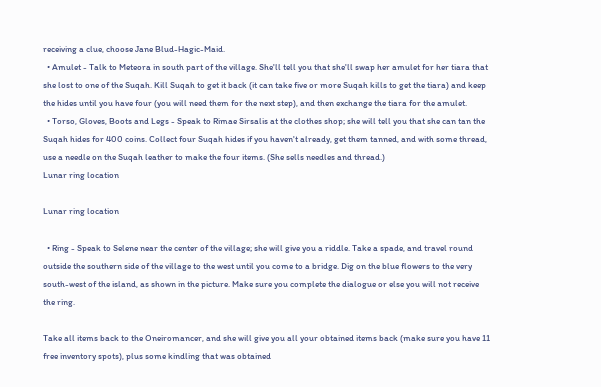receiving a clue, choose Jane Blud-Hagic-Maid.
  • Amulet - Talk to Meteora in south part of the village. She'll tell you that she'll swap her amulet for her tiara that she lost to one of the Suqah. Kill Suqah to get it back (it can take five or more Suqah kills to get the tiara) and keep the hides until you have four (you will need them for the next step), and then exchange the tiara for the amulet.
  • Torso, Gloves, Boots and Legs - Speak to Rimae Sirsalis at the clothes shop; she will tell you that she can tan the Suqah hides for 400 coins. Collect four Suqah hides if you haven't already, get them tanned, and with some thread, use a needle on the Suqah leather to make the four items. (She sells needles and thread.)
Lunar ring location

Lunar ring location

  • Ring - Speak to Selene near the center of the village; she will give you a riddle. Take a spade, and travel round outside the southern side of the village to the west until you come to a bridge. Dig on the blue flowers to the very south-west of the island, as shown in the picture. Make sure you complete the dialogue or else you will not receive the ring.

Take all items back to the Oneiromancer, and she will give you all your obtained items back (make sure you have 11 free inventory spots), plus some kindling that was obtained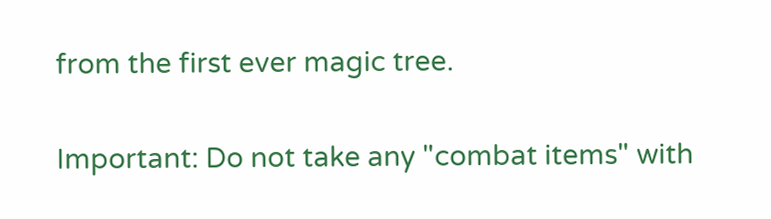from the first ever magic tree.

Important: Do not take any "combat items" with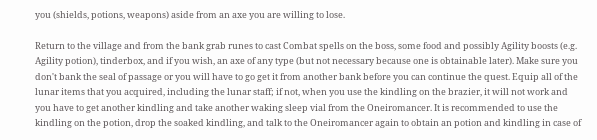you (shields, potions, weapons) aside from an axe you are willing to lose.

Return to the village and from the bank grab runes to cast Combat spells on the boss, some food and possibly Agility boosts (e.g. Agility potion), tinderbox, and if you wish, an axe of any type (but not necessary because one is obtainable later). Make sure you don't bank the seal of passage or you will have to go get it from another bank before you can continue the quest. Equip all of the lunar items that you acquired, including the lunar staff; if not, when you use the kindling on the brazier, it will not work and you have to get another kindling and take another waking sleep vial from the Oneiromancer. It is recommended to use the kindling on the potion, drop the soaked kindling, and talk to the Oneiromancer again to obtain an potion and kindling in case of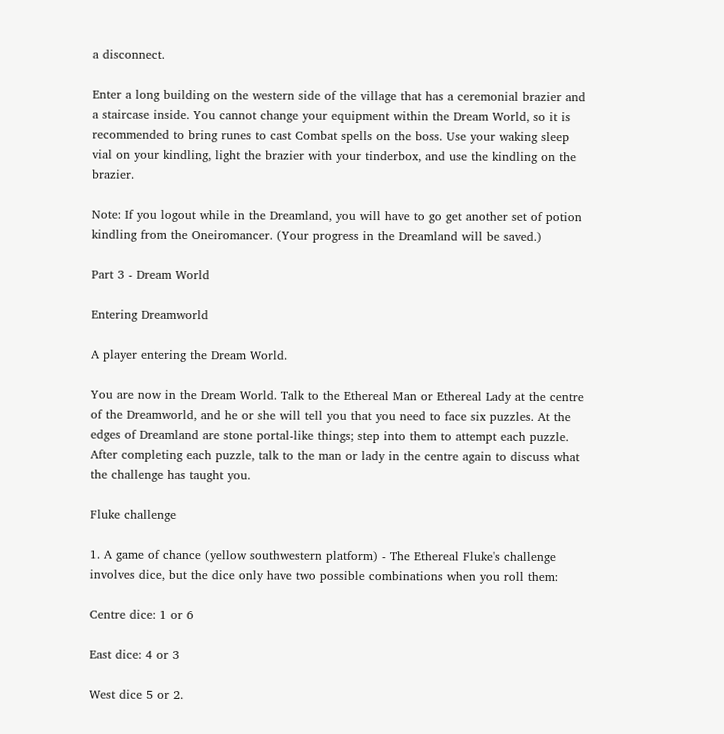a disconnect.

Enter a long building on the western side of the village that has a ceremonial brazier and a staircase inside. You cannot change your equipment within the Dream World, so it is recommended to bring runes to cast Combat spells on the boss. Use your waking sleep vial on your kindling, light the brazier with your tinderbox, and use the kindling on the brazier.

Note: If you logout while in the Dreamland, you will have to go get another set of potion kindling from the Oneiromancer. (Your progress in the Dreamland will be saved.)

Part 3 - Dream World

Entering Dreamworld

A player entering the Dream World.

You are now in the Dream World. Talk to the Ethereal Man or Ethereal Lady at the centre of the Dreamworld, and he or she will tell you that you need to face six puzzles. At the edges of Dreamland are stone portal-like things; step into them to attempt each puzzle. After completing each puzzle, talk to the man or lady in the centre again to discuss what the challenge has taught you.

Fluke challenge

1. A game of chance (yellow southwestern platform) - The Ethereal Fluke's challenge involves dice, but the dice only have two possible combinations when you roll them:

Centre dice: 1 or 6

East dice: 4 or 3

West dice 5 or 2.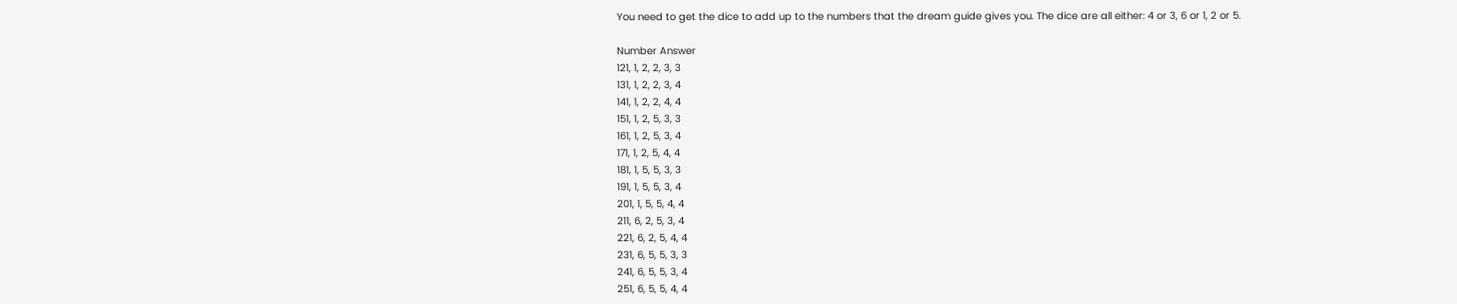You need to get the dice to add up to the numbers that the dream guide gives you. The dice are all either: 4 or 3, 6 or 1, 2 or 5.

Number Answer
121, 1, 2, 2, 3, 3
131, 1, 2, 2, 3, 4
141, 1, 2, 2, 4, 4
151, 1, 2, 5, 3, 3
161, 1, 2, 5, 3, 4
171, 1, 2, 5, 4, 4
181, 1, 5, 5, 3, 3
191, 1, 5, 5, 3, 4
201, 1, 5, 5, 4, 4
211, 6, 2, 5, 3, 4
221, 6, 2, 5, 4, 4
231, 6, 5, 5, 3, 3
241, 6, 5, 5, 3, 4
251, 6, 5, 5, 4, 4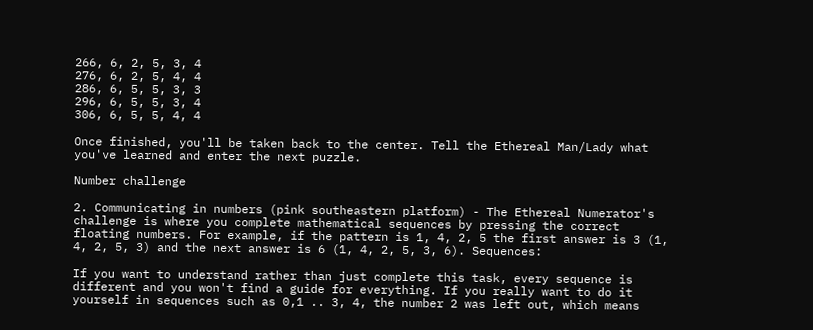266, 6, 2, 5, 3, 4
276, 6, 2, 5, 4, 4
286, 6, 5, 5, 3, 3
296, 6, 5, 5, 3, 4
306, 6, 5, 5, 4, 4

Once finished, you'll be taken back to the center. Tell the Ethereal Man/Lady what you've learned and enter the next puzzle.

Number challenge

2. Communicating in numbers (pink southeastern platform) - The Ethereal Numerator's challenge is where you complete mathematical sequences by pressing the correct floating numbers. For example, if the pattern is 1, 4, 2, 5 the first answer is 3 (1, 4, 2, 5, 3) and the next answer is 6 (1, 4, 2, 5, 3, 6). Sequences:

If you want to understand rather than just complete this task, every sequence is different and you won't find a guide for everything. If you really want to do it yourself in sequences such as 0,1 .. 3, 4, the number 2 was left out, which means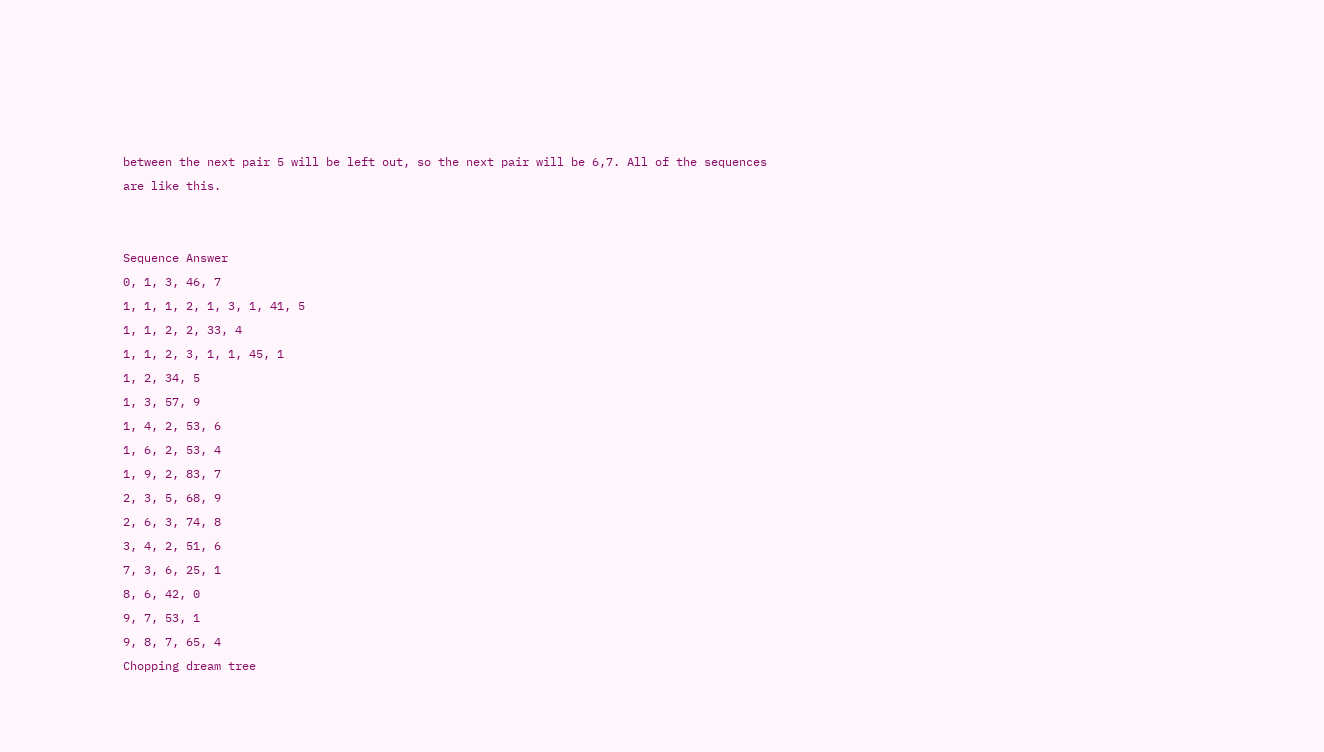between the next pair 5 will be left out, so the next pair will be 6,7. All of the sequences are like this.


Sequence Answer
0, 1, 3, 46, 7
1, 1, 1, 2, 1, 3, 1, 41, 5
1, 1, 2, 2, 33, 4
1, 1, 2, 3, 1, 1, 45, 1
1, 2, 34, 5
1, 3, 57, 9
1, 4, 2, 53, 6
1, 6, 2, 53, 4
1, 9, 2, 83, 7
2, 3, 5, 68, 9
2, 6, 3, 74, 8
3, 4, 2, 51, 6
7, 3, 6, 25, 1
8, 6, 42, 0
9, 7, 53, 1
9, 8, 7, 65, 4
Chopping dream tree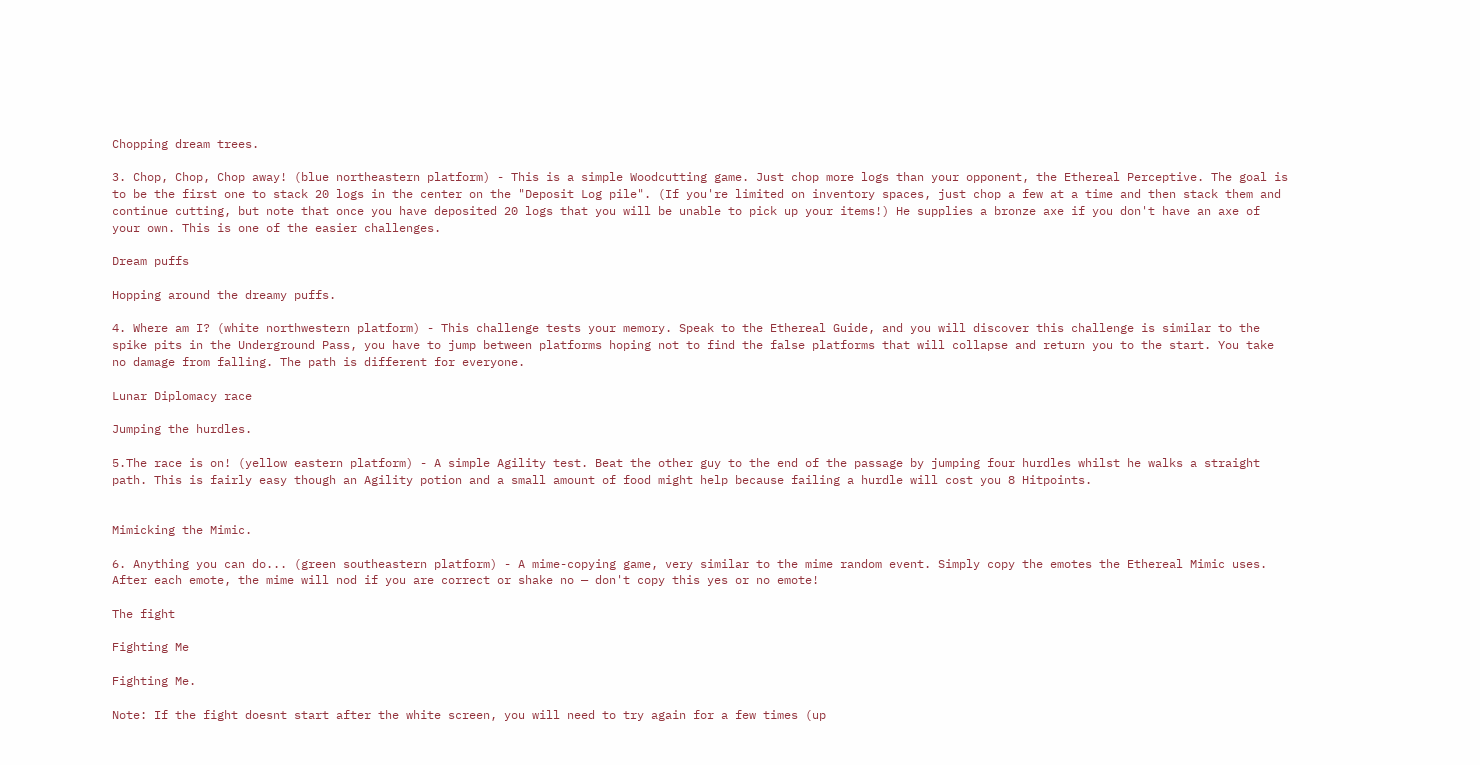Chopping dream trees.

3. Chop, Chop, Chop away! (blue northeastern platform) - This is a simple Woodcutting game. Just chop more logs than your opponent, the Ethereal Perceptive. The goal is to be the first one to stack 20 logs in the center on the "Deposit Log pile". (If you're limited on inventory spaces, just chop a few at a time and then stack them and continue cutting, but note that once you have deposited 20 logs that you will be unable to pick up your items!) He supplies a bronze axe if you don't have an axe of your own. This is one of the easier challenges.

Dream puffs

Hopping around the dreamy puffs.

4. Where am I? (white northwestern platform) - This challenge tests your memory. Speak to the Ethereal Guide, and you will discover this challenge is similar to the spike pits in the Underground Pass, you have to jump between platforms hoping not to find the false platforms that will collapse and return you to the start. You take no damage from falling. The path is different for everyone.

Lunar Diplomacy race

Jumping the hurdles.

5.The race is on! (yellow eastern platform) - A simple Agility test. Beat the other guy to the end of the passage by jumping four hurdles whilst he walks a straight path. This is fairly easy though an Agility potion and a small amount of food might help because failing a hurdle will cost you 8 Hitpoints.


Mimicking the Mimic.

6. Anything you can do... (green southeastern platform) - A mime-copying game, very similar to the mime random event. Simply copy the emotes the Ethereal Mimic uses. After each emote, the mime will nod if you are correct or shake no — don't copy this yes or no emote!

The fight

Fighting Me

Fighting Me.

Note: If the fight doesnt start after the white screen, you will need to try again for a few times (up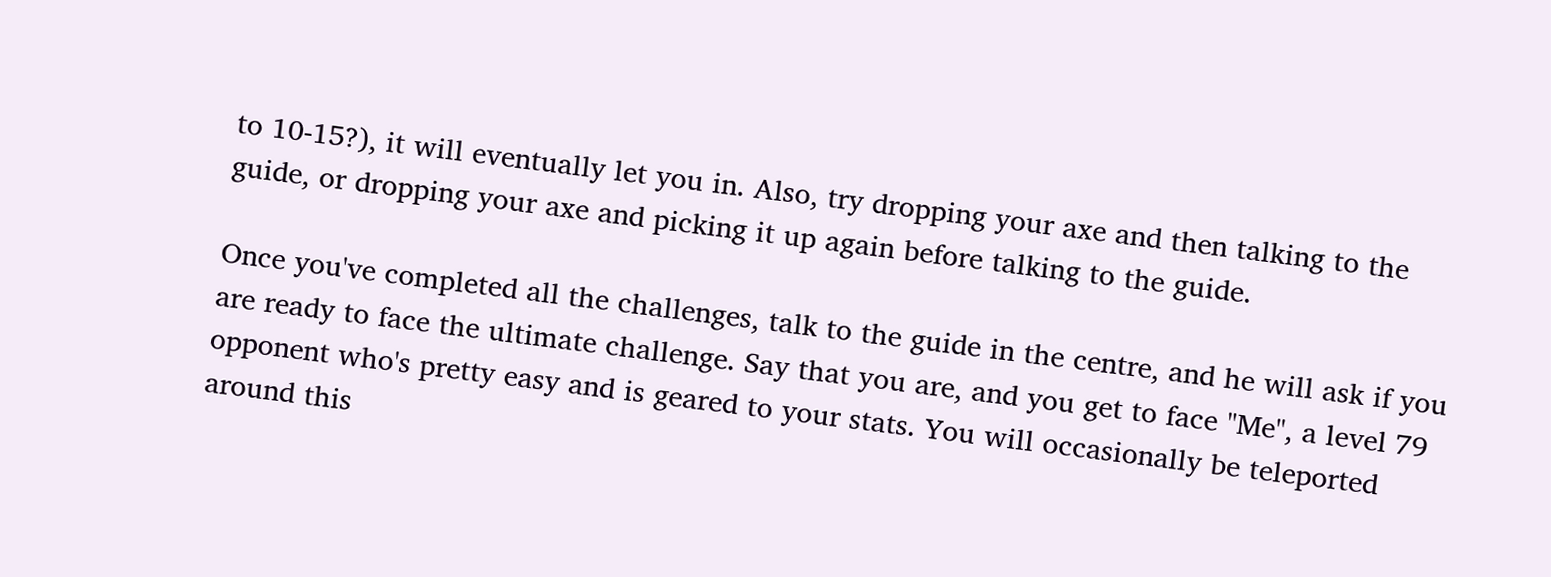to 10-15?), it will eventually let you in. Also, try dropping your axe and then talking to the guide, or dropping your axe and picking it up again before talking to the guide.

Once you've completed all the challenges, talk to the guide in the centre, and he will ask if you are ready to face the ultimate challenge. Say that you are, and you get to face "Me", a level 79 opponent who's pretty easy and is geared to your stats. You will occasionally be teleported around this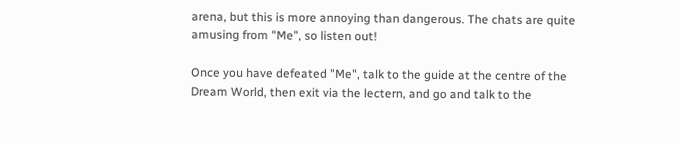arena, but this is more annoying than dangerous. The chats are quite amusing from "Me", so listen out!

Once you have defeated "Me", talk to the guide at the centre of the Dream World, then exit via the lectern, and go and talk to the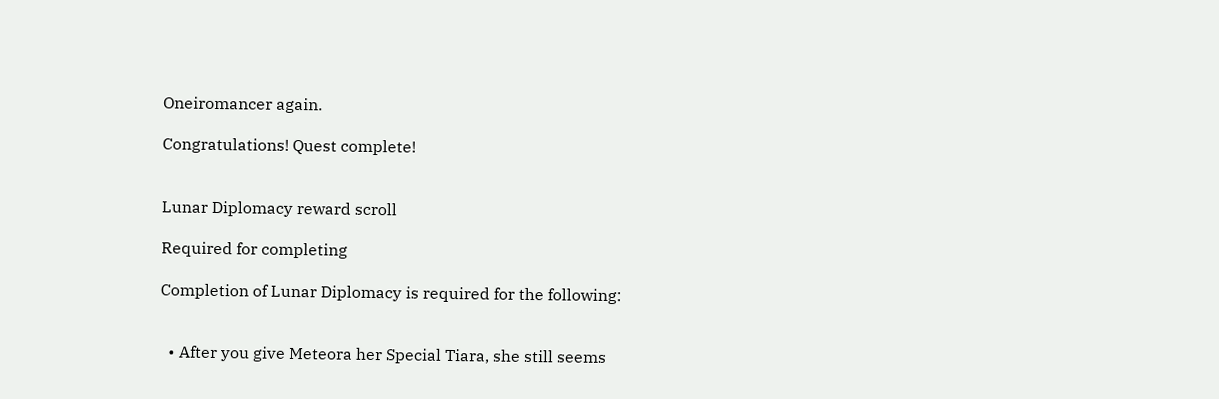Oneiromancer again.

Congratulations! Quest complete!


Lunar Diplomacy reward scroll

Required for completing

Completion of Lunar Diplomacy is required for the following:


  • After you give Meteora her Special Tiara, she still seems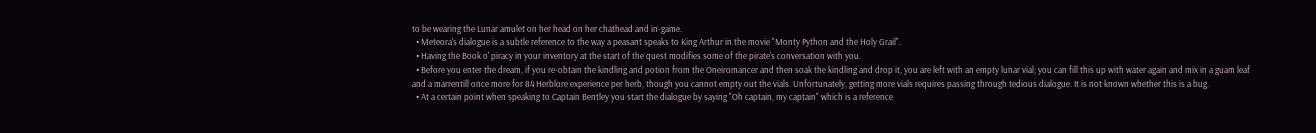to be wearing the Lunar amulet on her head on her chathead and in-game.
  • Meteora's dialogue is a subtle reference to the way a peasant speaks to King Arthur in the movie "Monty Python and the Holy Grail".
  • Having the Book o' piracy in your inventory at the start of the quest modifies some of the pirate's conversation with you.
  • Before you enter the dream, if you re-obtain the kindling and potion from the Oneiromancer and then soak the kindling and drop it, you are left with an empty lunar vial; you can fill this up with water again and mix in a guam leaf and a marrentill once more for 84 Herblore experience per herb, though you cannot empty out the vials. Unfortunately, getting more vials requires passing through tedious dialogue. It is not known whether this is a bug.
  • At a certain point when speaking to Captain Bentley you start the dialogue by saying "Oh captain, my captain" which is a reference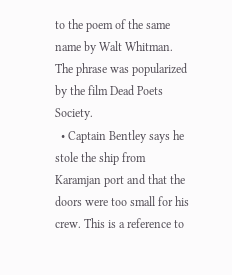to the poem of the same name by Walt Whitman. The phrase was popularized by the film Dead Poets Society.
  • Captain Bentley says he stole the ship from Karamjan port and that the doors were too small for his crew. This is a reference to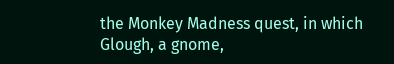the Monkey Madness quest, in which Glough, a gnome,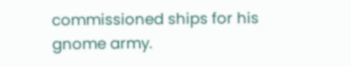commissioned ships for his gnome army.